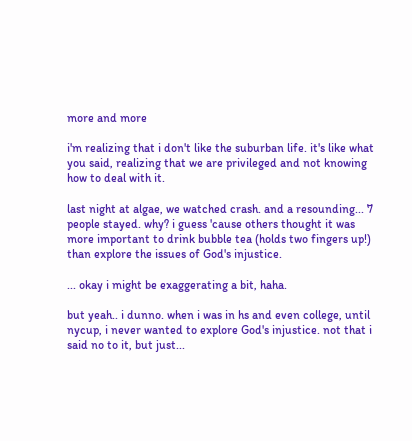more and more

i'm realizing that i don't like the suburban life. it's like what you said, realizing that we are privileged and not knowing how to deal with it.

last night at algae, we watched crash. and a resounding... 7 people stayed. why? i guess 'cause others thought it was more important to drink bubble tea (holds two fingers up!) than explore the issues of God's injustice.

... okay i might be exaggerating a bit, haha.

but yeah.. i dunno. when i was in hs and even college, until nycup, i never wanted to explore God's injustice. not that i said no to it, but just...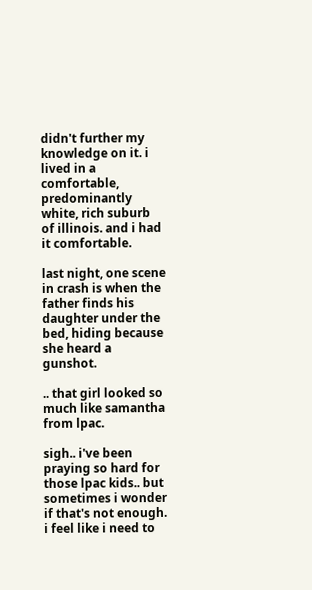didn't further my knowledge on it. i lived in a comfortable, predominantly white, rich suburb of illinois. and i had it comfortable.

last night, one scene in crash is when the father finds his daughter under the bed, hiding because she heard a gunshot.

.. that girl looked so much like samantha from lpac.

sigh.. i've been praying so hard for those lpac kids.. but sometimes i wonder if that's not enough. i feel like i need to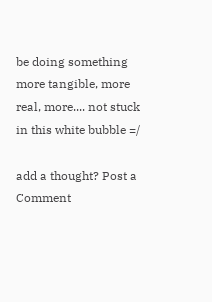be doing something more tangible, more real, more.... not stuck in this white bubble =/

add a thought? Post a Comment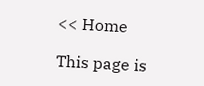<< Home

This page is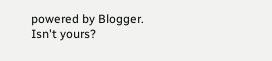powered by Blogger. Isn't yours?